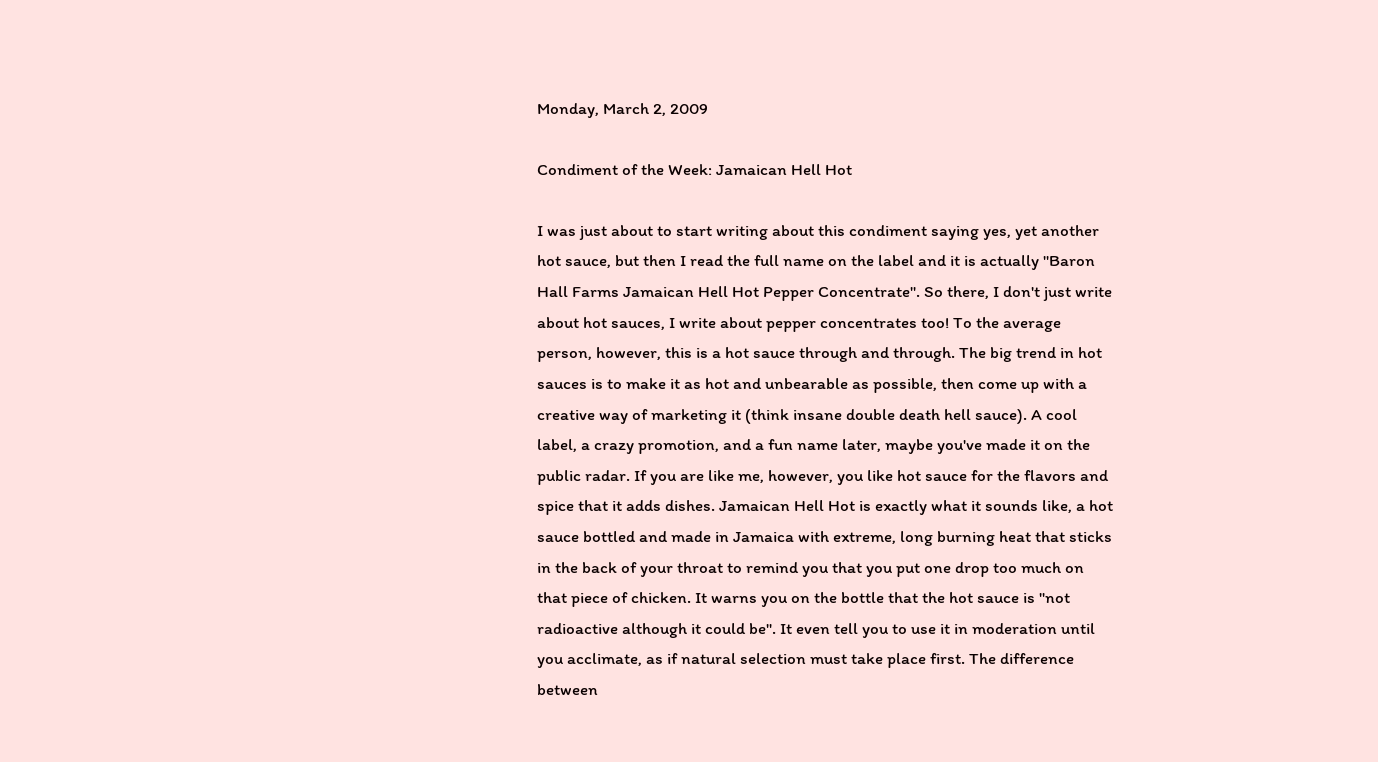Monday, March 2, 2009

Condiment of the Week: Jamaican Hell Hot

I was just about to start writing about this condiment saying yes, yet another hot sauce, but then I read the full name on the label and it is actually "Baron Hall Farms Jamaican Hell Hot Pepper Concentrate". So there, I don't just write about hot sauces, I write about pepper concentrates too! To the average person, however, this is a hot sauce through and through. The big trend in hot sauces is to make it as hot and unbearable as possible, then come up with a creative way of marketing it (think insane double death hell sauce). A cool label, a crazy promotion, and a fun name later, maybe you've made it on the public radar. If you are like me, however, you like hot sauce for the flavors and spice that it adds dishes. Jamaican Hell Hot is exactly what it sounds like, a hot sauce bottled and made in Jamaica with extreme, long burning heat that sticks in the back of your throat to remind you that you put one drop too much on that piece of chicken. It warns you on the bottle that the hot sauce is "not radioactive although it could be". It even tell you to use it in moderation until you acclimate, as if natural selection must take place first. The difference between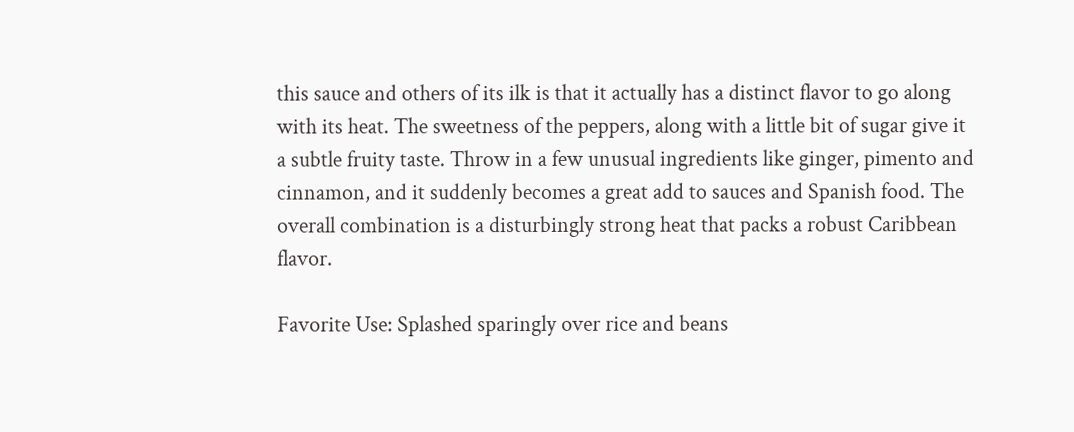this sauce and others of its ilk is that it actually has a distinct flavor to go along with its heat. The sweetness of the peppers, along with a little bit of sugar give it a subtle fruity taste. Throw in a few unusual ingredients like ginger, pimento and cinnamon, and it suddenly becomes a great add to sauces and Spanish food. The overall combination is a disturbingly strong heat that packs a robust Caribbean flavor.

Favorite Use: Splashed sparingly over rice and beans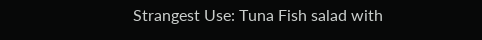Strangest Use: Tuna Fish salad with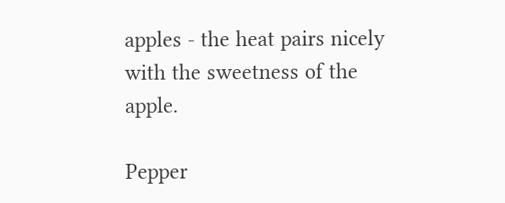apples - the heat pairs nicely with the sweetness of the apple.

Pepper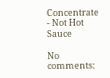Concentrate - Not Hot Sauce

No comments: